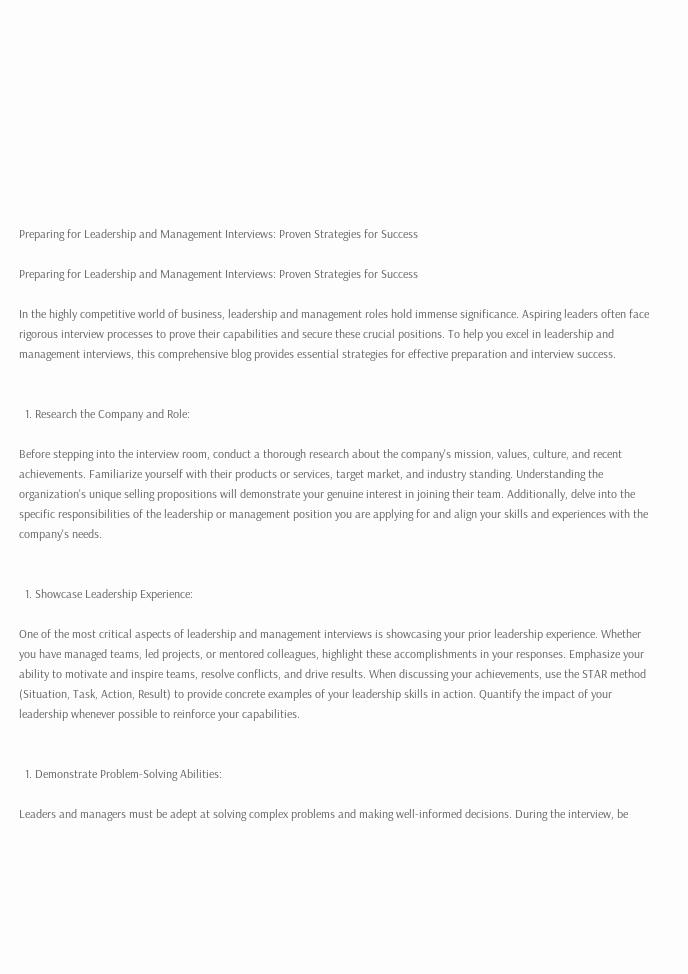Preparing for Leadership and Management Interviews: Proven Strategies for Success

Preparing for Leadership and Management Interviews: Proven Strategies for Success

In the highly competitive world of business, leadership and management roles hold immense significance. Aspiring leaders often face rigorous interview processes to prove their capabilities and secure these crucial positions. To help you excel in leadership and management interviews, this comprehensive blog provides essential strategies for effective preparation and interview success.


  1. Research the Company and Role:

Before stepping into the interview room, conduct a thorough research about the company's mission, values, culture, and recent achievements. Familiarize yourself with their products or services, target market, and industry standing. Understanding the organization's unique selling propositions will demonstrate your genuine interest in joining their team. Additionally, delve into the specific responsibilities of the leadership or management position you are applying for and align your skills and experiences with the company's needs.


  1. Showcase Leadership Experience:

One of the most critical aspects of leadership and management interviews is showcasing your prior leadership experience. Whether you have managed teams, led projects, or mentored colleagues, highlight these accomplishments in your responses. Emphasize your ability to motivate and inspire teams, resolve conflicts, and drive results. When discussing your achievements, use the STAR method (Situation, Task, Action, Result) to provide concrete examples of your leadership skills in action. Quantify the impact of your leadership whenever possible to reinforce your capabilities.


  1. Demonstrate Problem-Solving Abilities:

Leaders and managers must be adept at solving complex problems and making well-informed decisions. During the interview, be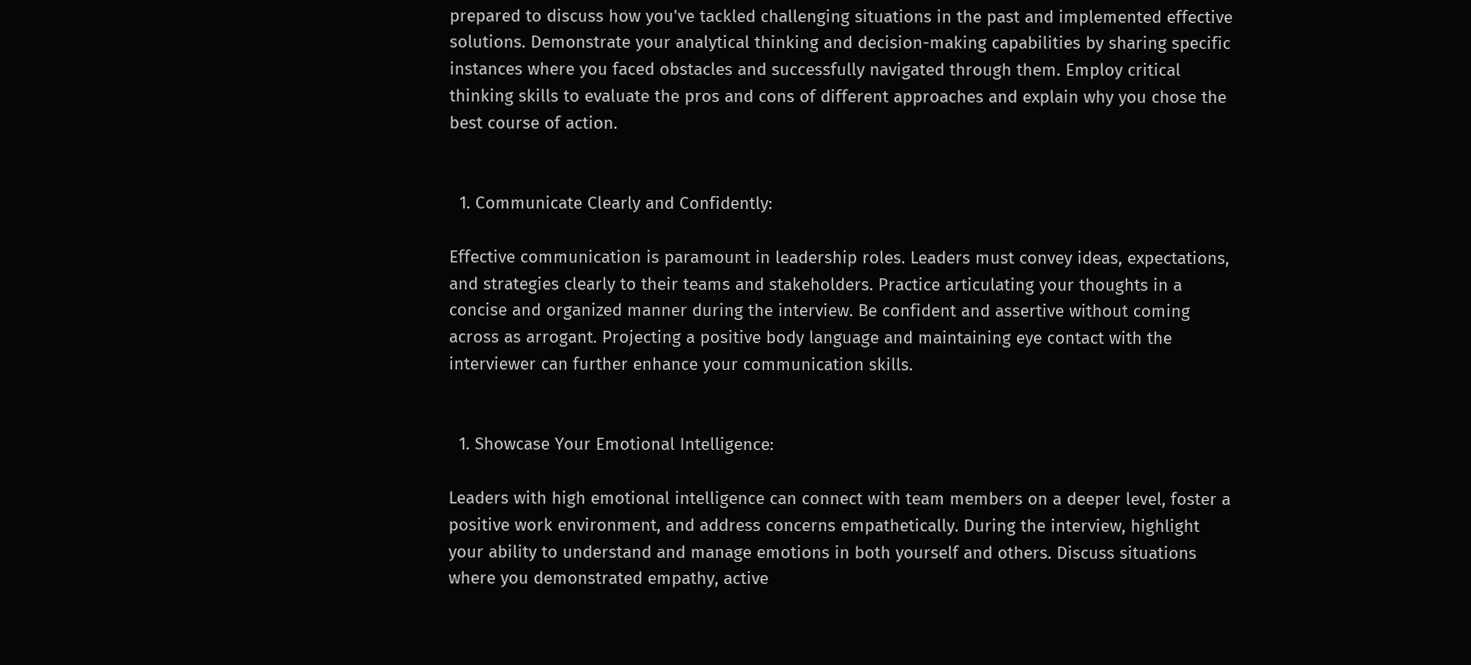prepared to discuss how you've tackled challenging situations in the past and implemented effective solutions. Demonstrate your analytical thinking and decision-making capabilities by sharing specific instances where you faced obstacles and successfully navigated through them. Employ critical thinking skills to evaluate the pros and cons of different approaches and explain why you chose the best course of action.


  1. Communicate Clearly and Confidently:

Effective communication is paramount in leadership roles. Leaders must convey ideas, expectations, and strategies clearly to their teams and stakeholders. Practice articulating your thoughts in a concise and organized manner during the interview. Be confident and assertive without coming across as arrogant. Projecting a positive body language and maintaining eye contact with the interviewer can further enhance your communication skills.


  1. Showcase Your Emotional Intelligence:

Leaders with high emotional intelligence can connect with team members on a deeper level, foster a positive work environment, and address concerns empathetically. During the interview, highlight your ability to understand and manage emotions in both yourself and others. Discuss situations where you demonstrated empathy, active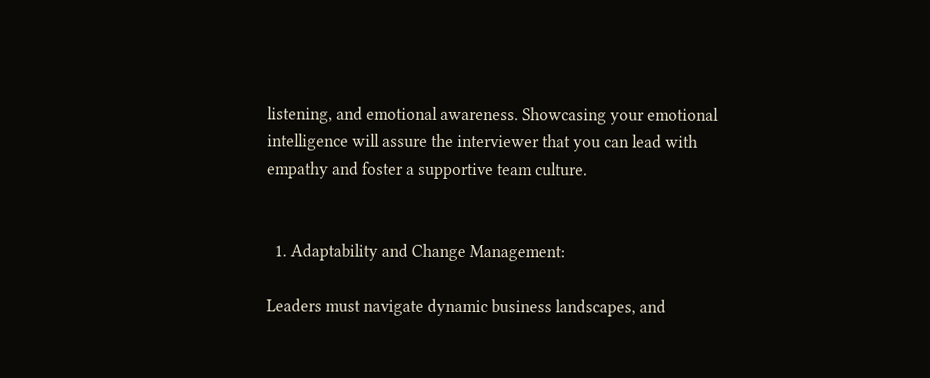listening, and emotional awareness. Showcasing your emotional intelligence will assure the interviewer that you can lead with empathy and foster a supportive team culture.


  1. Adaptability and Change Management:

Leaders must navigate dynamic business landscapes, and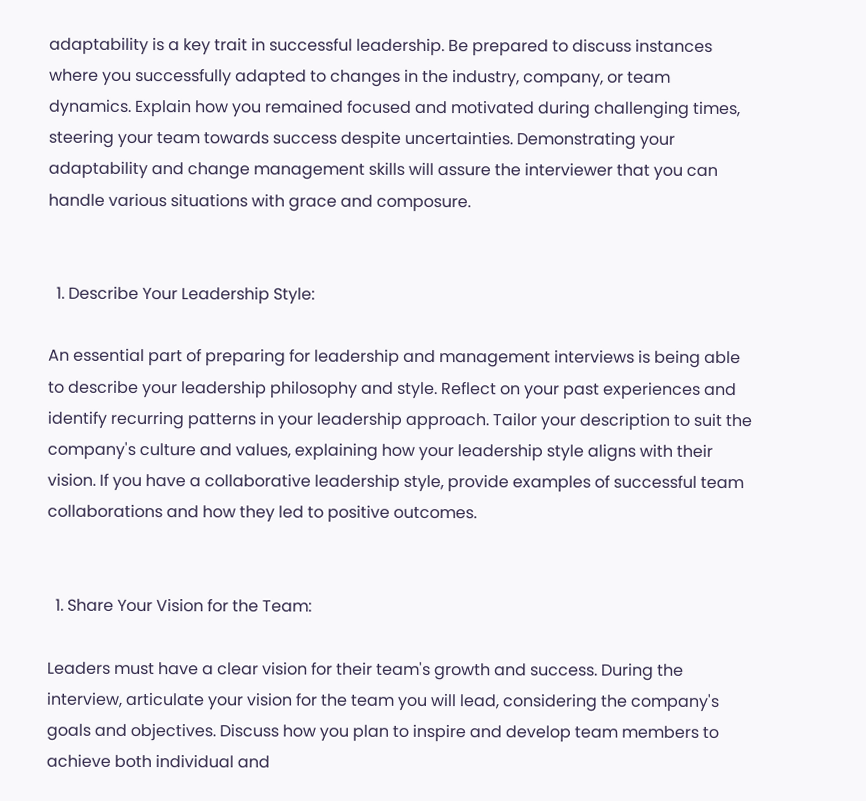adaptability is a key trait in successful leadership. Be prepared to discuss instances where you successfully adapted to changes in the industry, company, or team dynamics. Explain how you remained focused and motivated during challenging times, steering your team towards success despite uncertainties. Demonstrating your adaptability and change management skills will assure the interviewer that you can handle various situations with grace and composure.


  1. Describe Your Leadership Style:

An essential part of preparing for leadership and management interviews is being able to describe your leadership philosophy and style. Reflect on your past experiences and identify recurring patterns in your leadership approach. Tailor your description to suit the company's culture and values, explaining how your leadership style aligns with their vision. If you have a collaborative leadership style, provide examples of successful team collaborations and how they led to positive outcomes.


  1. Share Your Vision for the Team:

Leaders must have a clear vision for their team's growth and success. During the interview, articulate your vision for the team you will lead, considering the company's goals and objectives. Discuss how you plan to inspire and develop team members to achieve both individual and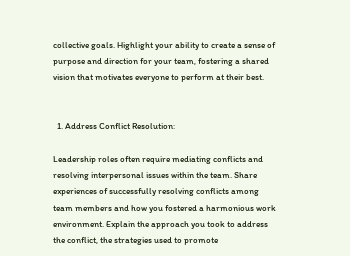collective goals. Highlight your ability to create a sense of purpose and direction for your team, fostering a shared vision that motivates everyone to perform at their best.


  1. Address Conflict Resolution:

Leadership roles often require mediating conflicts and resolving interpersonal issues within the team. Share experiences of successfully resolving conflicts among team members and how you fostered a harmonious work environment. Explain the approach you took to address the conflict, the strategies used to promote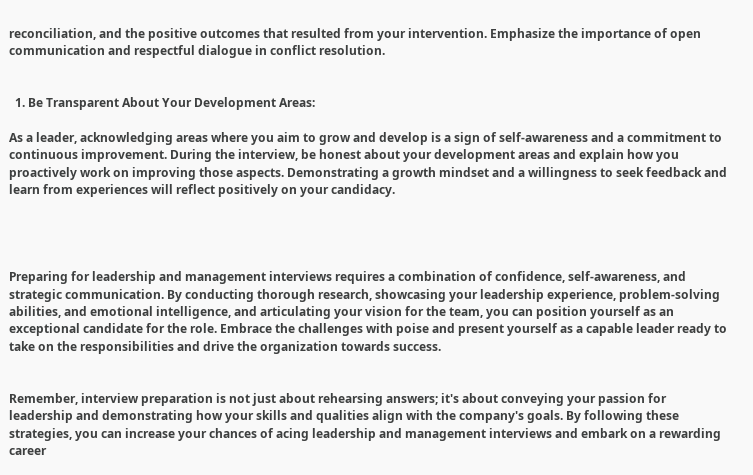reconciliation, and the positive outcomes that resulted from your intervention. Emphasize the importance of open communication and respectful dialogue in conflict resolution.


  1. Be Transparent About Your Development Areas:

As a leader, acknowledging areas where you aim to grow and develop is a sign of self-awareness and a commitment to continuous improvement. During the interview, be honest about your development areas and explain how you proactively work on improving those aspects. Demonstrating a growth mindset and a willingness to seek feedback and learn from experiences will reflect positively on your candidacy.




Preparing for leadership and management interviews requires a combination of confidence, self-awareness, and strategic communication. By conducting thorough research, showcasing your leadership experience, problem-solving abilities, and emotional intelligence, and articulating your vision for the team, you can position yourself as an exceptional candidate for the role. Embrace the challenges with poise and present yourself as a capable leader ready to take on the responsibilities and drive the organization towards success.


Remember, interview preparation is not just about rehearsing answers; it's about conveying your passion for leadership and demonstrating how your skills and qualities align with the company's goals. By following these strategies, you can increase your chances of acing leadership and management interviews and embark on a rewarding career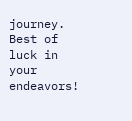journey. Best of luck in your endeavors!